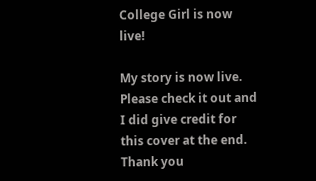College Girl is now live!

My story is now live. Please check it out and I did give credit for this cover at the end. Thank you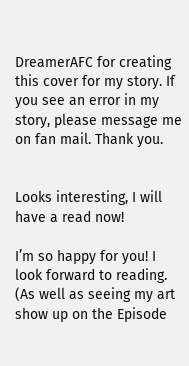DreamerAFC for creating this cover for my story. If you see an error in my story, please message me on fan mail. Thank you.


Looks interesting, I will have a read now!

I’m so happy for you! I look forward to reading. (As well as seeing my art show up on the Episode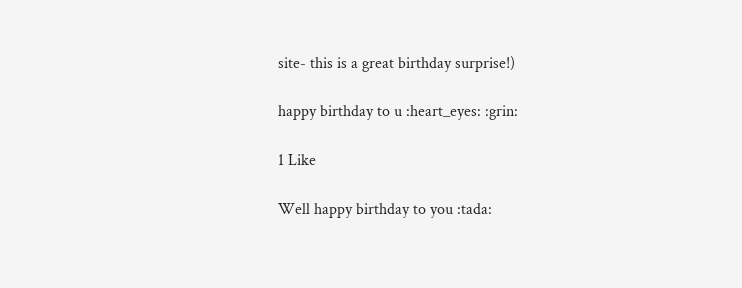site- this is a great birthday surprise!)

happy birthday to u :heart_eyes: :grin:

1 Like

Well happy birthday to you :tada: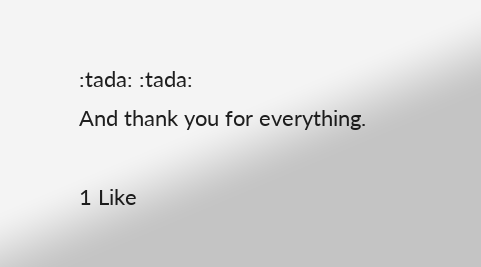:tada: :tada:
And thank you for everything.

1 Like